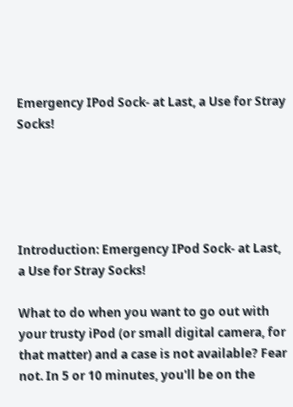Emergency IPod Sock- at Last, a Use for Stray Socks!





Introduction: Emergency IPod Sock- at Last, a Use for Stray Socks!

What to do when you want to go out with your trusty iPod (or small digital camera, for that matter) and a case is not available? Fear not. In 5 or 10 minutes, you'll be on the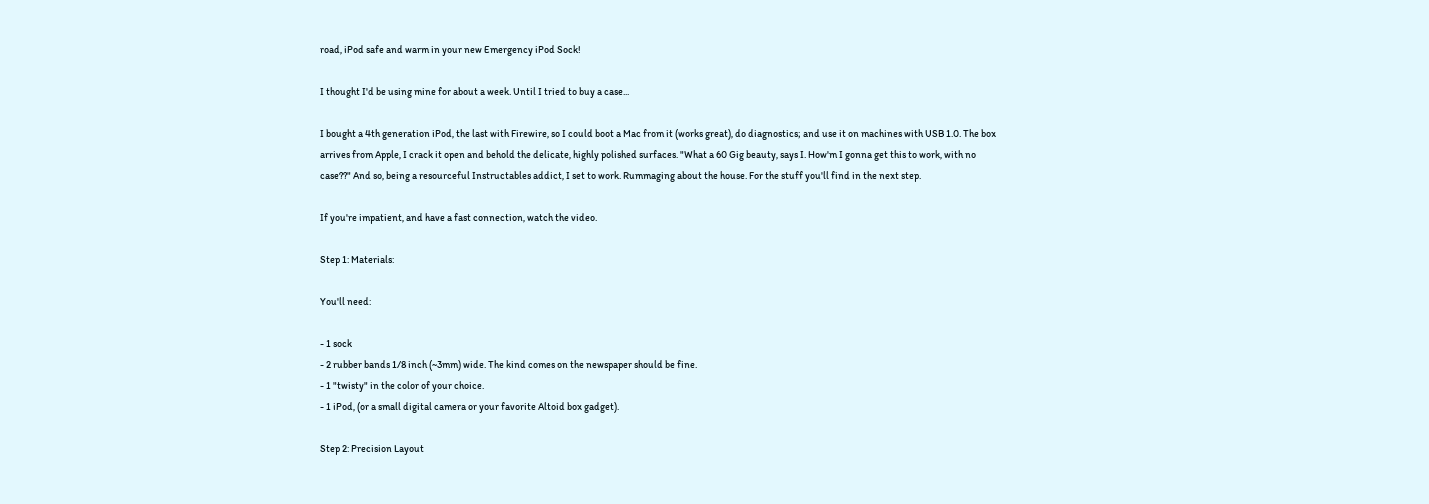road, iPod safe and warm in your new Emergency iPod Sock!

I thought I'd be using mine for about a week. Until I tried to buy a case...

I bought a 4th generation iPod, the last with Firewire, so I could boot a Mac from it (works great), do diagnostics; and use it on machines with USB 1.0. The box arrives from Apple, I crack it open and behold the delicate, highly polished surfaces. "What a 60 Gig beauty, says I. How'm I gonna get this to work, with no case??" And so, being a resourceful Instructables addict, I set to work. Rummaging about the house. For the stuff you'll find in the next step.

If you're impatient, and have a fast connection, watch the video.

Step 1: Materials:

You'll need:

- 1 sock
- 2 rubber bands 1/8 inch (~3mm) wide. The kind comes on the newspaper should be fine.
- 1 "twisty" in the color of your choice.
- 1 iPod, (or a small digital camera or your favorite Altoid box gadget).

Step 2: Precision Layout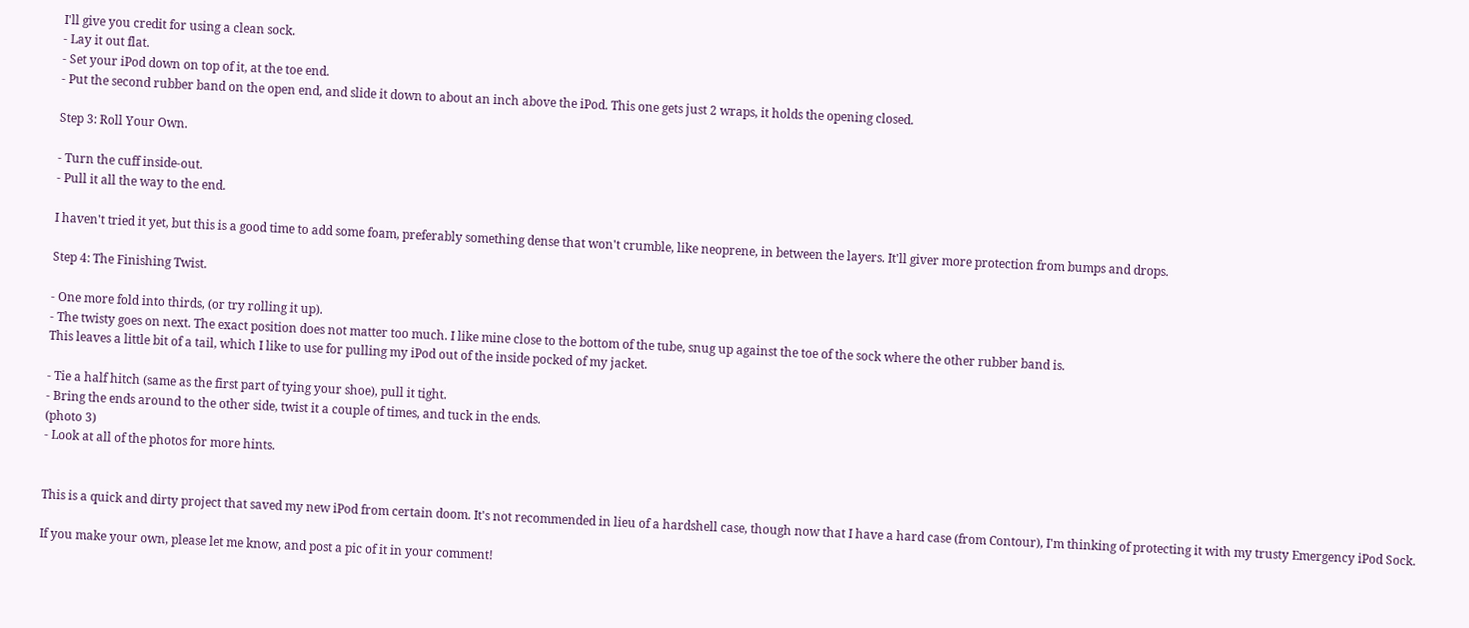I'll give you credit for using a clean sock.
- Lay it out flat.
- Set your iPod down on top of it, at the toe end.
- Put the second rubber band on the open end, and slide it down to about an inch above the iPod. This one gets just 2 wraps, it holds the opening closed.

Step 3: Roll Your Own.

- Turn the cuff inside-out.
- Pull it all the way to the end.

I haven't tried it yet, but this is a good time to add some foam, preferably something dense that won't crumble, like neoprene, in between the layers. It'll giver more protection from bumps and drops.

Step 4: The Finishing Twist.

- One more fold into thirds, (or try rolling it up).
- The twisty goes on next. The exact position does not matter too much. I like mine close to the bottom of the tube, snug up against the toe of the sock where the other rubber band is.
This leaves a little bit of a tail, which I like to use for pulling my iPod out of the inside pocked of my jacket.

- Tie a half hitch (same as the first part of tying your shoe), pull it tight.
- Bring the ends around to the other side, twist it a couple of times, and tuck in the ends.
(photo 3)
- Look at all of the photos for more hints.


This is a quick and dirty project that saved my new iPod from certain doom. It's not recommended in lieu of a hardshell case, though now that I have a hard case (from Contour), I'm thinking of protecting it with my trusty Emergency iPod Sock.

If you make your own, please let me know, and post a pic of it in your comment!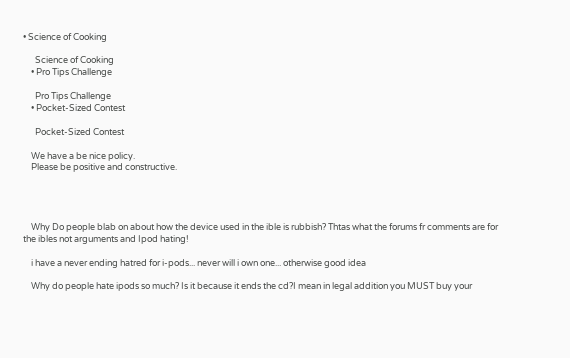• Science of Cooking

      Science of Cooking
    • Pro Tips Challenge

      Pro Tips Challenge
    • Pocket-Sized Contest

      Pocket-Sized Contest

    We have a be nice policy.
    Please be positive and constructive.




    Why Do people blab on about how the device used in the ible is rubbish? Thtas what the forums fr comments are for the ibles not arguments and Ipod hating!

    i have a never ending hatred for i-pods... never will i own one... otherwise good idea

    Why do people hate ipods so much? Is it because it ends the cd?I mean in legal addition you MUST buy your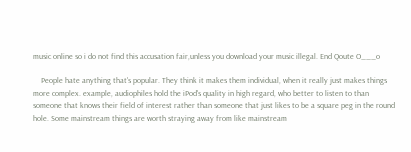music online so i do not find this accusation fair,unless you download your music illegal. End Qoute O___o

    People hate anything that's popular. They think it makes them individual, when it really just makes things more complex. example, audiophiles hold the iPod's quality in high regard, who better to listen to than someone that knows their field of interest rather than someone that just likes to be a square peg in the round hole. Some mainstream things are worth straying away from like mainstream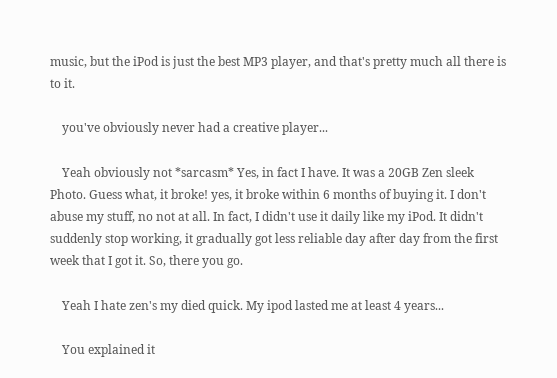music, but the iPod is just the best MP3 player, and that's pretty much all there is to it.

    you've obviously never had a creative player...

    Yeah obviously not *sarcasm* Yes, in fact I have. It was a 20GB Zen sleek Photo. Guess what, it broke! yes, it broke within 6 months of buying it. I don't abuse my stuff, no not at all. In fact, I didn't use it daily like my iPod. It didn't suddenly stop working, it gradually got less reliable day after day from the first week that I got it. So, there you go.

    Yeah I hate zen's my died quick. My ipod lasted me at least 4 years...

    You explained it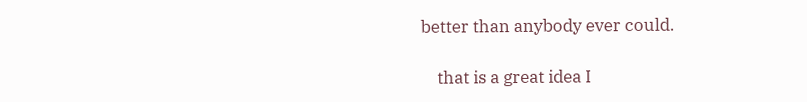better than anybody ever could.

    that is a great idea I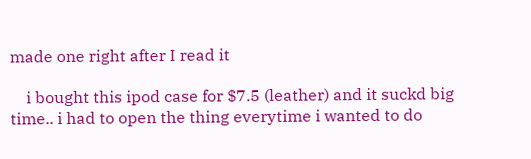made one right after I read it

    i bought this ipod case for $7.5 (leather) and it suckd big time.. i had to open the thing everytime i wanted to do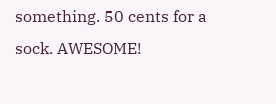something. 50 cents for a sock. AWESOME!